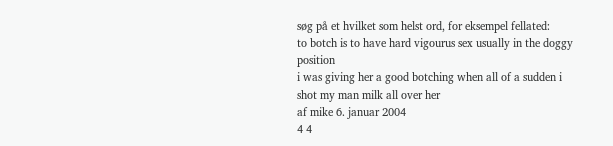søg på et hvilket som helst ord, for eksempel fellated:
to botch is to have hard vigourus sex usually in the doggy position
i was giving her a good botching when all of a sudden i shot my man milk all over her
af mike 6. januar 2004
4 4